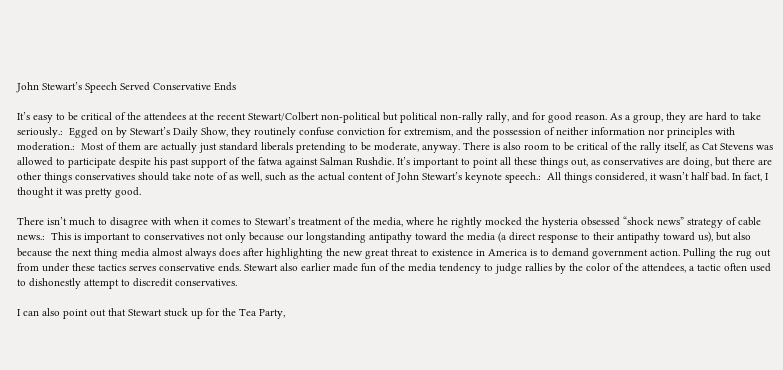John Stewart’s Speech Served Conservative Ends

It’s easy to be critical of the attendees at the recent Stewart/Colbert non-political but political non-rally rally, and for good reason. As a group, they are hard to take seriously.:  Egged on by Stewart’s Daily Show, they routinely confuse conviction for extremism, and the possession of neither information nor principles with moderation.:  Most of them are actually just standard liberals pretending to be moderate, anyway. There is also room to be critical of the rally itself, as Cat Stevens was allowed to participate despite his past support of the fatwa against Salman Rushdie. It’s important to point all these things out, as conservatives are doing, but there are other things conservatives should take note of as well, such as the actual content of John Stewart’s keynote speech.:  All things considered, it wasn’t half bad. In fact, I thought it was pretty good.

There isn’t much to disagree with when it comes to Stewart’s treatment of the media, where he rightly mocked the hysteria obsessed “shock news” strategy of cable news.:  This is important to conservatives not only because our longstanding antipathy toward the media (a direct response to their antipathy toward us), but also because the next thing media almost always does after highlighting the new great threat to existence in America is to demand government action. Pulling the rug out from under these tactics serves conservative ends. Stewart also earlier made fun of the media tendency to judge rallies by the color of the attendees, a tactic often used to dishonestly attempt to discredit conservatives.

I can also point out that Stewart stuck up for the Tea Party,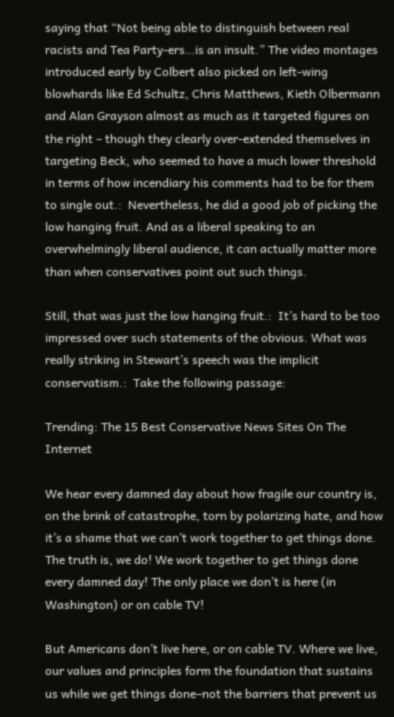saying that “Not being able to distinguish between real racists and Tea Party-ers…is an insult.” The video montages introduced early by Colbert also picked on left-wing blowhards like Ed Schultz, Chris Matthews, Kieth Olbermann and Alan Grayson almost as much as it targeted figures on the right – though they clearly over-extended themselves in targeting Beck, who seemed to have a much lower threshold in terms of how incendiary his comments had to be for them to single out.:  Nevertheless, he did a good job of picking the low hanging fruit. And as a liberal speaking to an overwhelmingly liberal audience, it can actually matter more than when conservatives point out such things.

Still, that was just the low hanging fruit.:  It’s hard to be too impressed over such statements of the obvious. What was really striking in Stewart’s speech was the implicit conservatism.:  Take the following passage:

Trending: The 15 Best Conservative News Sites On The Internet

We hear every damned day about how fragile our country is, on the brink of catastrophe, torn by polarizing hate, and how it’s a shame that we can’t work together to get things done. The truth is, we do! We work together to get things done every damned day! The only place we don’t is here (in Washington) or on cable TV!

But Americans don’t live here, or on cable TV. Where we live, our values and principles form the foundation that sustains us while we get things done–not the barriers that prevent us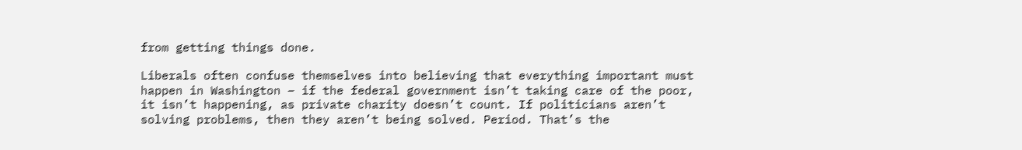from getting things done.

Liberals often confuse themselves into believing that everything important must happen in Washington – if the federal government isn’t taking care of the poor, it isn’t happening, as private charity doesn’t count. If politicians aren’t solving problems, then they aren’t being solved. Period. That’s the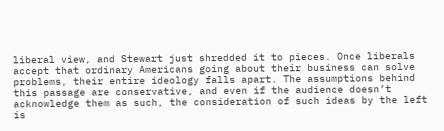liberal view, and Stewart just shredded it to pieces. Once liberals accept that ordinary Americans going about their business can solve problems, their entire ideology falls apart. The assumptions behind this passage are conservative, and even if the audience doesn’t acknowledge them as such, the consideration of such ideas by the left is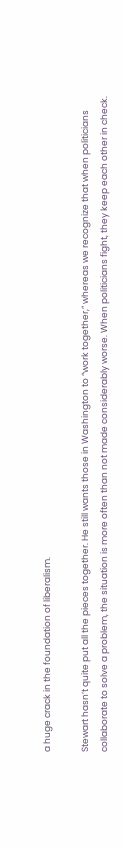a huge crack in the foundation of liberalism.

Stewart hasn’t quite put all the pieces together. He still wants those in Washington to “work together,” whereas we recognize that when politicians collaborate to solve a problem, the situation is more often than not made considerably worse. When politicians fight, they keep each other in check.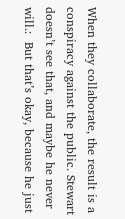When they collaborate, the result is a conspiracy against the public. Stewart doesn’t see that, and maybe he never will.:  But that’s okay, because he just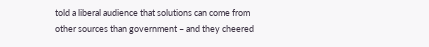told a liberal audience that solutions can come from other sources than government – and they cheered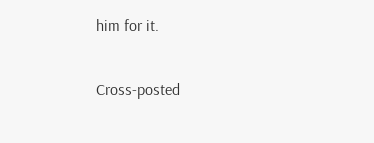him for it.

Cross-posted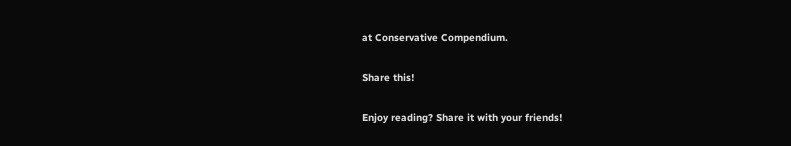at Conservative Compendium.

Share this!

Enjoy reading? Share it with your friends!